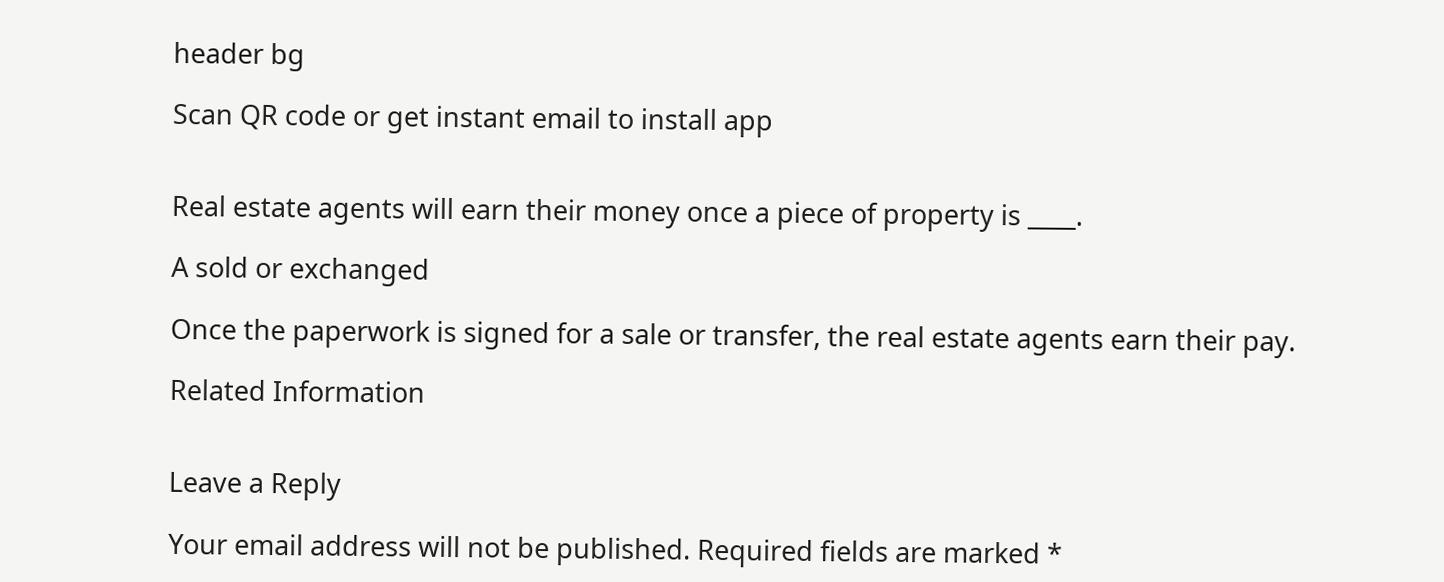header bg

Scan QR code or get instant email to install app


Real estate agents will earn their money once a piece of property is ____.

A sold or exchanged

Once the paperwork is signed for a sale or transfer, the real estate agents earn their pay.

Related Information


Leave a Reply

Your email address will not be published. Required fields are marked *